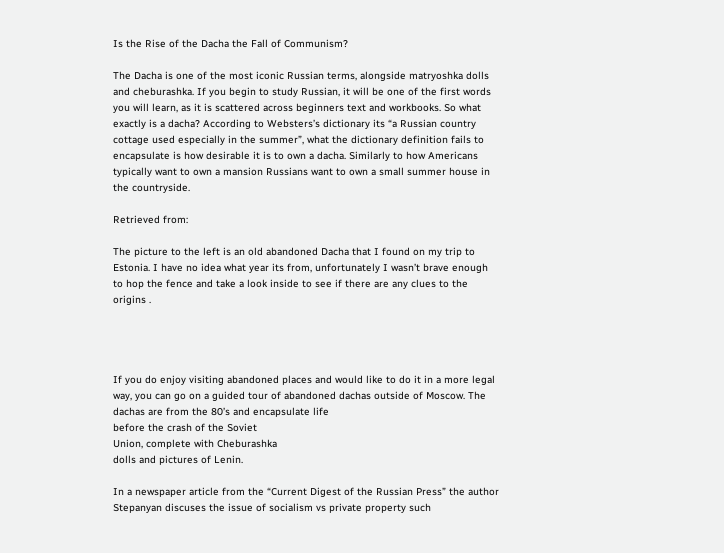Is the Rise of the Dacha the Fall of Communism?

The Dacha is one of the most iconic Russian terms, alongside matryoshka dolls and cheburashka. If you begin to study Russian, it will be one of the first words you will learn, as it is scattered across beginners text and workbooks. So what exactly is a dacha? According to Websters’s dictionary its “a Russian country cottage used especially in the summer”, what the dictionary definition fails to encapsulate is how desirable it is to own a dacha. Similarly to how Americans typically want to own a mansion Russians want to own a small summer house in the countryside.

Retrieved from:

The picture to the left is an old abandoned Dacha that I found on my trip to Estonia. I have no idea what year its from, unfortunately I wasn’t brave enough  to hop the fence and take a look inside to see if there are any clues to the origins .




If you do enjoy visiting abandoned places and would like to do it in a more legal way, you can go on a guided tour of abandoned dachas outside of Moscow. The dachas are from the 80’s and encapsulate life                                                        before the crash of the Soviet                                                                                                        Union, complete with Cheburashka                                                                                              dolls and pictures of Lenin.

In a newspaper article from the “Current Digest of the Russian Press” the author Stepanyan discuses the issue of socialism vs private property such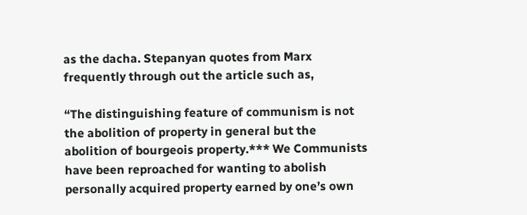as the dacha. Stepanyan quotes from Marx frequently through out the article such as,

“The distinguishing feature of communism is not the abolition of property in general but the abolition of bourgeois property.*** We Communists have been reproached for wanting to abolish personally acquired property earned by one’s own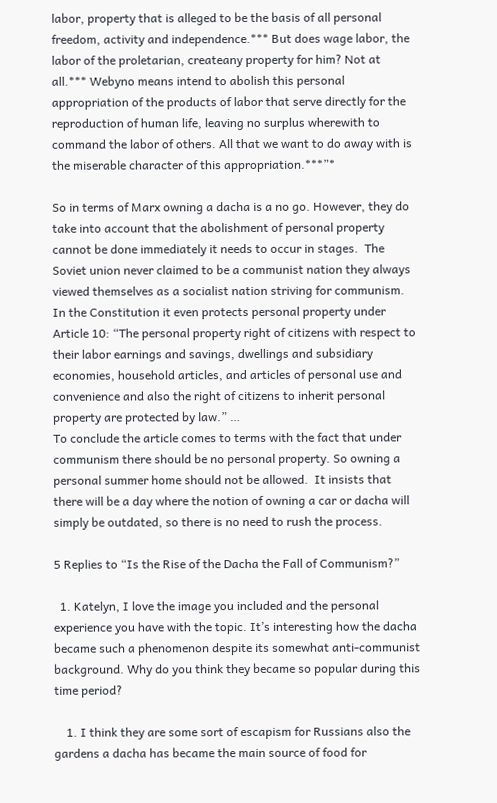labor, property that is alleged to be the basis of all personal freedom, activity and independence.*** But does wage labor, the labor of the proletarian, createany property for him? Not at all.*** Webyno means intend to abolish this personal appropriation of the products of labor that serve directly for the reproduction of human life, leaving no surplus wherewith to command the labor of others. All that we want to do away with is the miserable character of this appropriation.***”*

So in terms of Marx owning a dacha is a no go. However, they do take into account that the abolishment of personal property cannot be done immediately it needs to occur in stages.  The Soviet union never claimed to be a communist nation they always viewed themselves as a socialist nation striving for communism. In the Constitution it even protects personal property under Article 10: “The personal property right of citizens with respect to their labor earnings and savings, dwellings and subsidiary economies, household articles, and articles of personal use and convenience and also the right of citizens to inherit personal property are protected by law.” …
To conclude the article comes to terms with the fact that under communism there should be no personal property. So owning a personal summer home should not be allowed.  It insists that there will be a day where the notion of owning a car or dacha will simply be outdated, so there is no need to rush the process.

5 Replies to “Is the Rise of the Dacha the Fall of Communism?”

  1. Katelyn, I love the image you included and the personal experience you have with the topic. It’s interesting how the dacha became such a phenomenon despite its somewhat anti-communist background. Why do you think they became so popular during this time period?

    1. I think they are some sort of escapism for Russians also the gardens a dacha has became the main source of food for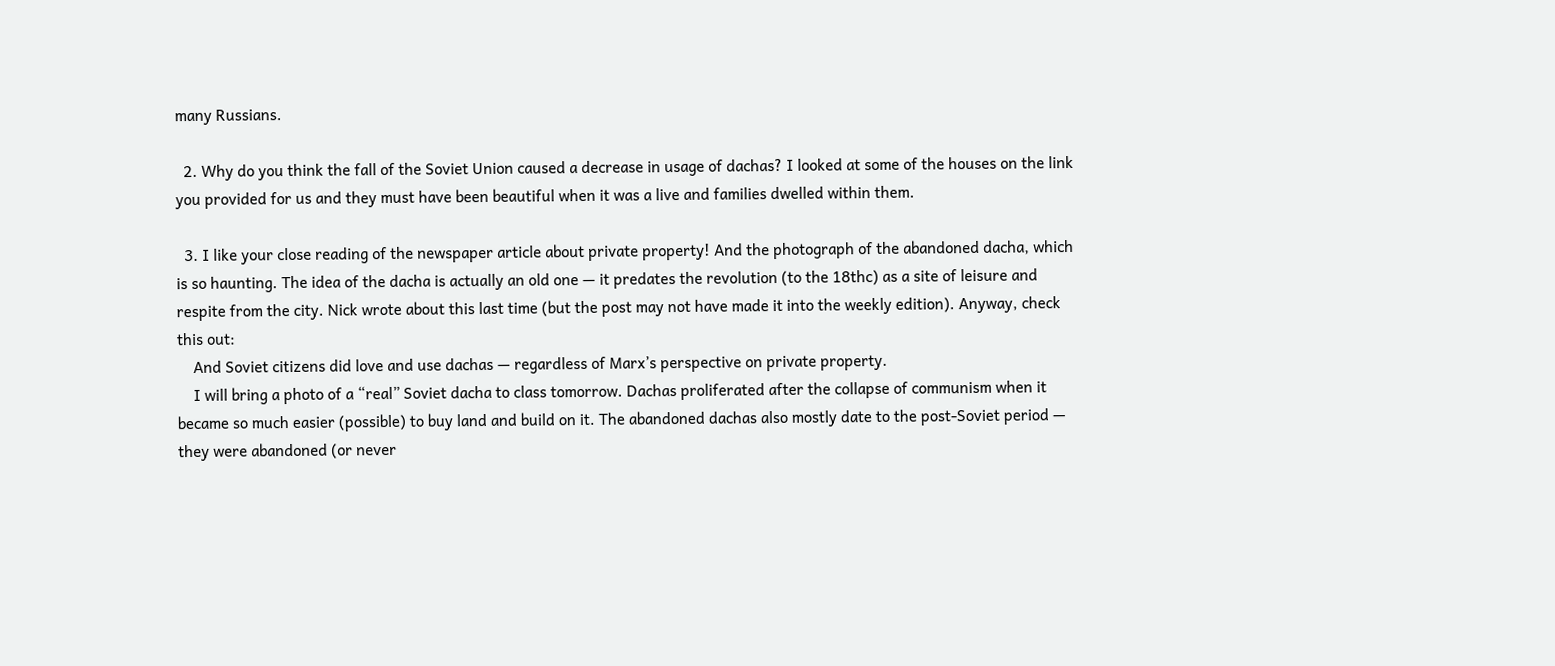many Russians.

  2. Why do you think the fall of the Soviet Union caused a decrease in usage of dachas? I looked at some of the houses on the link you provided for us and they must have been beautiful when it was a live and families dwelled within them.

  3. I like your close reading of the newspaper article about private property! And the photograph of the abandoned dacha, which is so haunting. The idea of the dacha is actually an old one — it predates the revolution (to the 18thc) as a site of leisure and respite from the city. Nick wrote about this last time (but the post may not have made it into the weekly edition). Anyway, check this out:
    And Soviet citizens did love and use dachas — regardless of Marx’s perspective on private property.
    I will bring a photo of a “real” Soviet dacha to class tomorrow. Dachas proliferated after the collapse of communism when it became so much easier (possible) to buy land and build on it. The abandoned dachas also mostly date to the post-Soviet period — they were abandoned (or never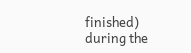finished) during the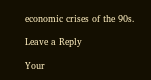economic crises of the 90s.

Leave a Reply

Your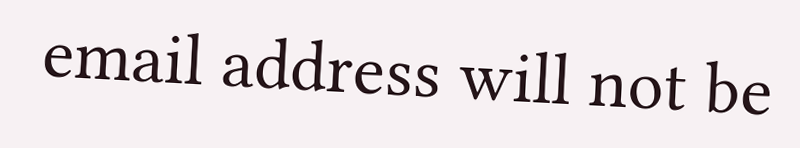email address will not be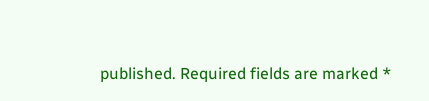published. Required fields are marked *